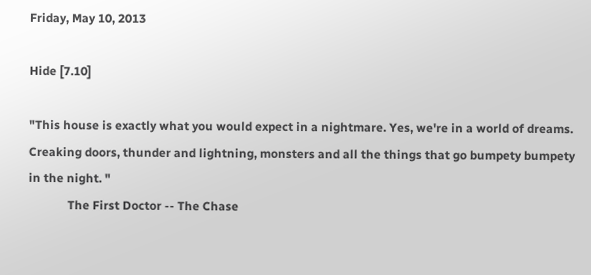Friday, May 10, 2013

Hide [7.10]

"This house is exactly what you would expect in a nightmare. Yes, we're in a world of dreams. Creaking doors, thunder and lightning, monsters and all the things that go bumpety bumpety in the night. "
             The First Doctor -- The Chase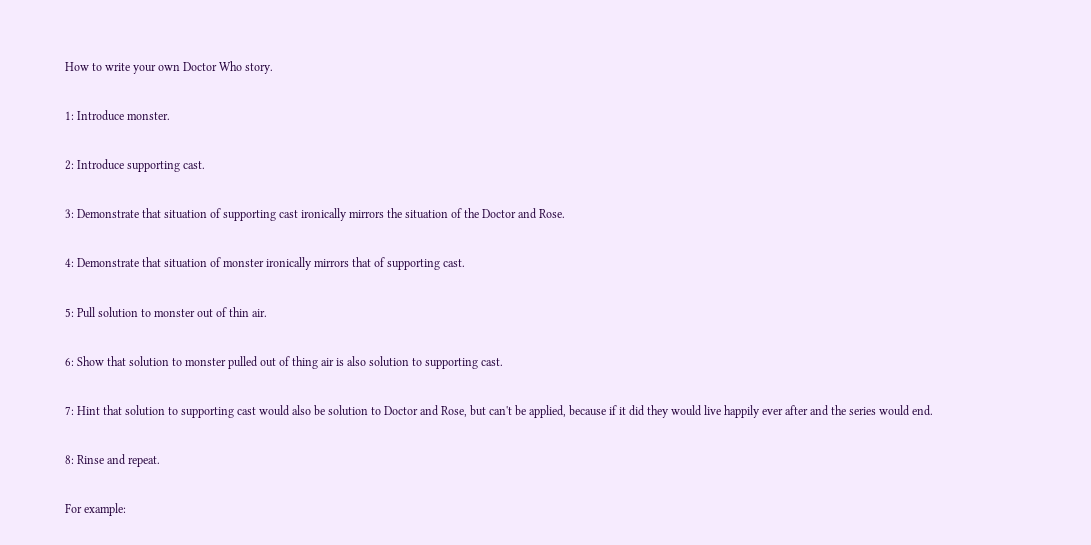How to write your own Doctor Who story.

1: Introduce monster.

2: Introduce supporting cast.

3: Demonstrate that situation of supporting cast ironically mirrors the situation of the Doctor and Rose.

4: Demonstrate that situation of monster ironically mirrors that of supporting cast.

5: Pull solution to monster out of thin air.

6: Show that solution to monster pulled out of thing air is also solution to supporting cast.

7: Hint that solution to supporting cast would also be solution to Doctor and Rose, but can't be applied, because if it did they would live happily ever after and the series would end.

8: Rinse and repeat.

For example: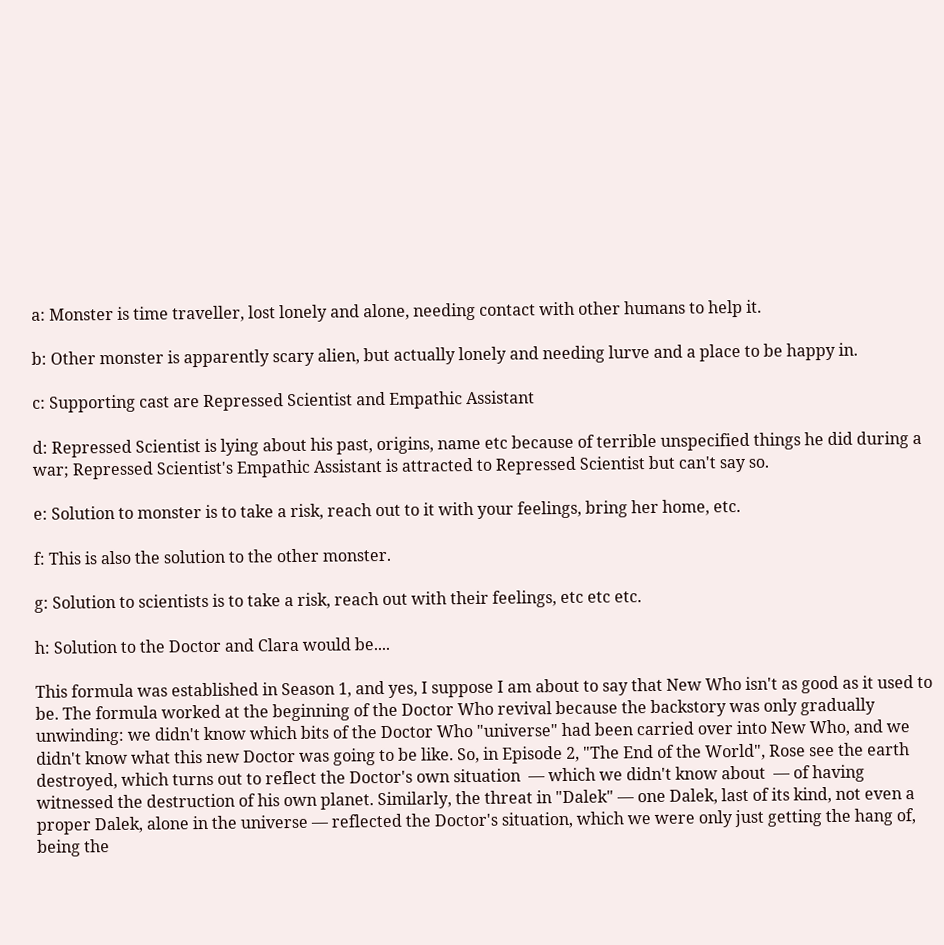a: Monster is time traveller, lost lonely and alone, needing contact with other humans to help it.

b: Other monster is apparently scary alien, but actually lonely and needing lurve and a place to be happy in.

c: Supporting cast are Repressed Scientist and Empathic Assistant

d: Repressed Scientist is lying about his past, origins, name etc because of terrible unspecified things he did during a war; Repressed Scientist's Empathic Assistant is attracted to Repressed Scientist but can't say so.

e: Solution to monster is to take a risk, reach out to it with your feelings, bring her home, etc.

f: This is also the solution to the other monster.

g: Solution to scientists is to take a risk, reach out with their feelings, etc etc etc.

h: Solution to the Doctor and Clara would be....

This formula was established in Season 1, and yes, I suppose I am about to say that New Who isn't as good as it used to be. The formula worked at the beginning of the Doctor Who revival because the backstory was only gradually unwinding: we didn't know which bits of the Doctor Who "universe" had been carried over into New Who, and we didn't know what this new Doctor was going to be like. So, in Episode 2, "The End of the World", Rose see the earth destroyed, which turns out to reflect the Doctor's own situation  — which we didn't know about  — of having witnessed the destruction of his own planet. Similarly, the threat in "Dalek" — one Dalek, last of its kind, not even a proper Dalek, alone in the universe — reflected the Doctor's situation, which we were only just getting the hang of, being the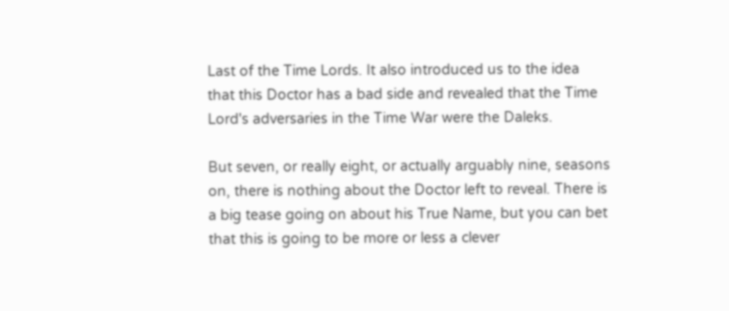Last of the Time Lords. It also introduced us to the idea that this Doctor has a bad side and revealed that the Time Lord's adversaries in the Time War were the Daleks.

But seven, or really eight, or actually arguably nine, seasons on, there is nothing about the Doctor left to reveal. There is a big tease going on about his True Name, but you can bet that this is going to be more or less a clever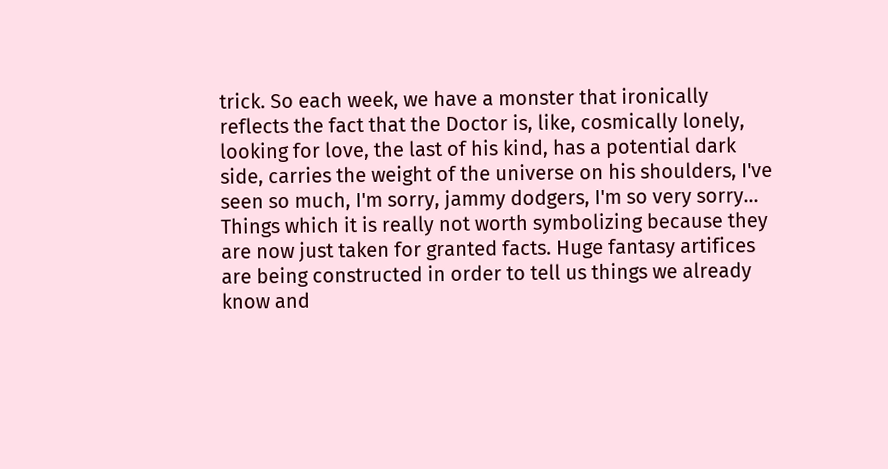trick. So each week, we have a monster that ironically reflects the fact that the Doctor is, like, cosmically lonely, looking for love, the last of his kind, has a potential dark side, carries the weight of the universe on his shoulders, I've seen so much, I'm sorry, jammy dodgers, I'm so very sorry... Things which it is really not worth symbolizing because they are now just taken for granted facts. Huge fantasy artifices are being constructed in order to tell us things we already know and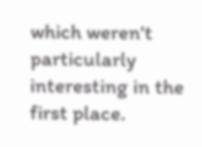which weren't particularly interesting in the first place.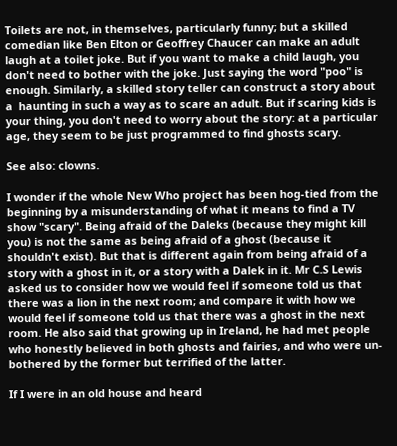Toilets are not, in themselves, particularly funny; but a skilled comedian like Ben Elton or Geoffrey Chaucer can make an adult laugh at a toilet joke. But if you want to make a child laugh, you don't need to bother with the joke. Just saying the word "poo" is enough. Similarly, a skilled story teller can construct a story about a  haunting in such a way as to scare an adult. But if scaring kids is your thing, you don't need to worry about the story: at a particular age, they seem to be just programmed to find ghosts scary.

See also: clowns.

I wonder if the whole New Who project has been hog-tied from the beginning by a misunderstanding of what it means to find a TV show "scary". Being afraid of the Daleks (because they might kill you) is not the same as being afraid of a ghost (because it shouldn't exist). But that is different again from being afraid of a story with a ghost in it, or a story with a Dalek in it. Mr C.S Lewis asked us to consider how we would feel if someone told us that there was a lion in the next room; and compare it with how we would feel if someone told us that there was a ghost in the next room. He also said that growing up in Ireland, he had met people who honestly believed in both ghosts and fairies, and who were un-bothered by the former but terrified of the latter.

If I were in an old house and heard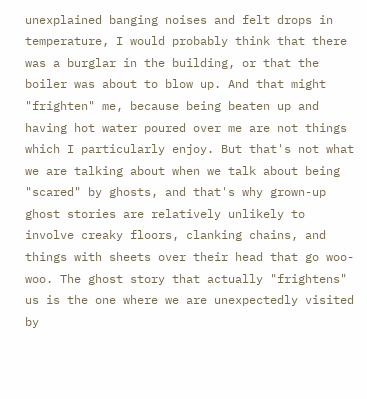unexplained banging noises and felt drops in temperature, I would probably think that there was a burglar in the building, or that the boiler was about to blow up. And that might "frighten" me, because being beaten up and having hot water poured over me are not things which I particularly enjoy. But that's not what we are talking about when we talk about being "scared" by ghosts, and that's why grown-up ghost stories are relatively unlikely to involve creaky floors, clanking chains, and things with sheets over their head that go woo-woo. The ghost story that actually "frightens" us is the one where we are unexpectedly visited by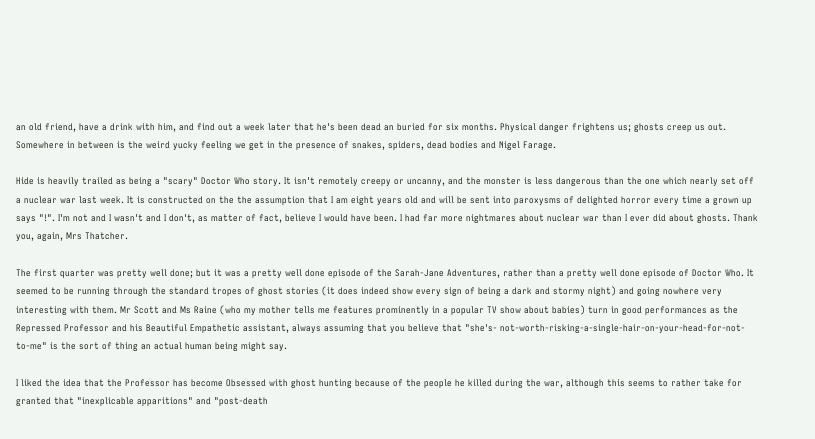an old friend, have a drink with him, and find out a week later that he's been dead an buried for six months. Physical danger frightens us; ghosts creep us out. Somewhere in between is the weird yucky feeling we get in the presence of snakes, spiders, dead bodies and Nigel Farage.

Hide is heavily trailed as being a "scary" Doctor Who story. It isn't remotely creepy or uncanny, and the monster is less dangerous than the one which nearly set off a nuclear war last week. It is constructed on the the assumption that I am eight years old and will be sent into paroxysms of delighted horror every time a grown up says "!". I'm not and I wasn't and I don't, as matter of fact, believe I would have been. I had far more nightmares about nuclear war than I ever did about ghosts. Thank you, again, Mrs Thatcher.

The first quarter was pretty well done; but it was a pretty well done episode of the Sarah-Jane Adventures, rather than a pretty well done episode of Doctor Who. It seemed to be running through the standard tropes of ghost stories (it does indeed show every sign of being a dark and stormy night) and going nowhere very interesting with them. Mr Scott and Ms Raine (who my mother tells me features prominently in a popular TV show about babies) turn in good performances as the Repressed Professor and his Beautiful Empathetic assistant, always assuming that you believe that "she's- not-worth-risking-a-single-hair-on-your-head-for-not-to-me" is the sort of thing an actual human being might say.

I liked the idea that the Professor has become Obsessed with ghost hunting because of the people he killed during the war, although this seems to rather take for granted that "inexplicable apparitions" and "post-death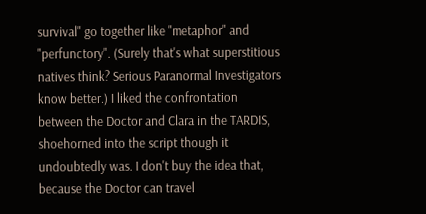survival" go together like "metaphor" and "perfunctory". (Surely that's what superstitious natives think? Serious Paranormal Investigators know better.) I liked the confrontation between the Doctor and Clara in the TARDIS, shoehorned into the script though it undoubtedly was. I don't buy the idea that, because the Doctor can travel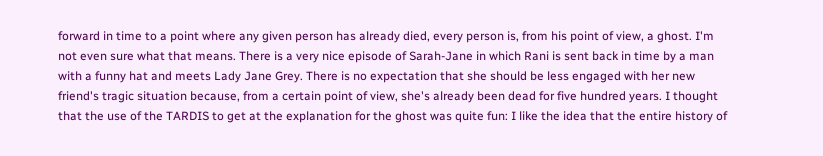forward in time to a point where any given person has already died, every person is, from his point of view, a ghost. I'm not even sure what that means. There is a very nice episode of Sarah-Jane in which Rani is sent back in time by a man with a funny hat and meets Lady Jane Grey. There is no expectation that she should be less engaged with her new friend's tragic situation because, from a certain point of view, she's already been dead for five hundred years. I thought that the use of the TARDIS to get at the explanation for the ghost was quite fun: I like the idea that the entire history of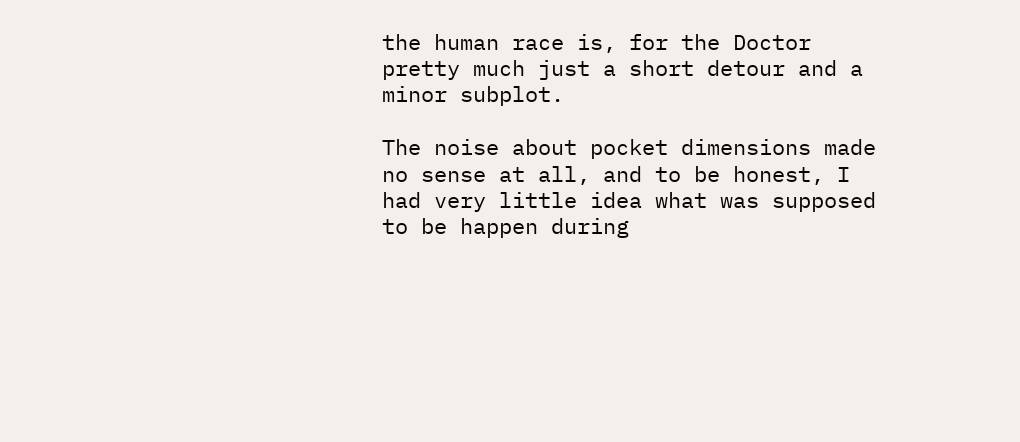the human race is, for the Doctor pretty much just a short detour and a minor subplot.

The noise about pocket dimensions made no sense at all, and to be honest, I had very little idea what was supposed to be happen during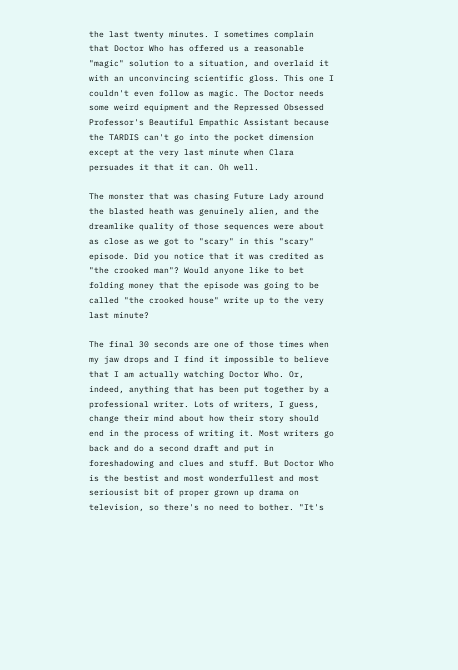the last twenty minutes. I sometimes complain that Doctor Who has offered us a reasonable "magic" solution to a situation, and overlaid it with an unconvincing scientific gloss. This one I couldn't even follow as magic. The Doctor needs some weird equipment and the Repressed Obsessed Professor's Beautiful Empathic Assistant because the TARDIS can't go into the pocket dimension except at the very last minute when Clara persuades it that it can. Oh well.

The monster that was chasing Future Lady around the blasted heath was genuinely alien, and the dreamlike quality of those sequences were about as close as we got to "scary" in this "scary" episode. Did you notice that it was credited as "the crooked man"? Would anyone like to bet folding money that the episode was going to be called "the crooked house" write up to the very last minute?

The final 30 seconds are one of those times when my jaw drops and I find it impossible to believe that I am actually watching Doctor Who. Or, indeed, anything that has been put together by a professional writer. Lots of writers, I guess, change their mind about how their story should end in the process of writing it. Most writers go back and do a second draft and put in foreshadowing and clues and stuff. But Doctor Who is the bestist and most wonderfullest and most seriousist bit of proper grown up drama on television, so there's no need to bother. "It's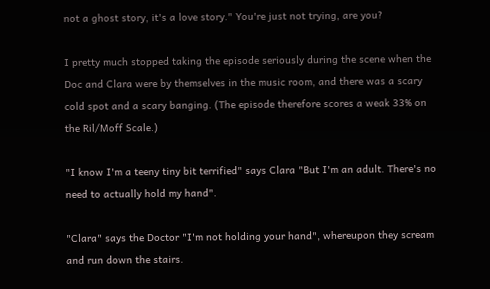not a ghost story, it's a love story." You're just not trying, are you?

I pretty much stopped taking the episode seriously during the scene when the Doc and Clara were by themselves in the music room, and there was a scary cold spot and a scary banging. (The episode therefore scores a weak 33% on the Ril/Moff Scale.)

"I know I'm a teeny tiny bit terrified" says Clara "But I'm an adult. There's no need to actually hold my hand".

"Clara" says the Doctor "I'm not holding your hand", whereupon they scream and run down the stairs.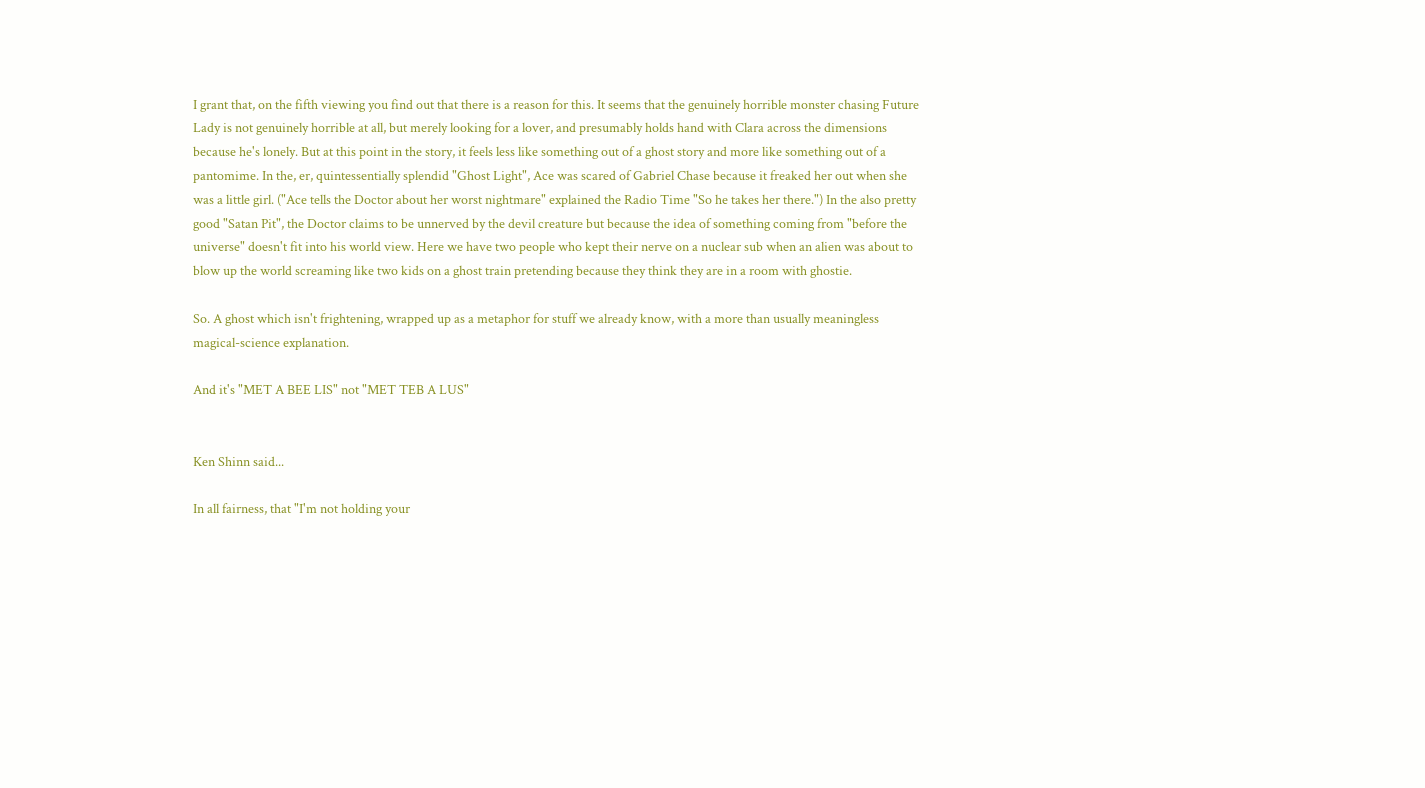I grant that, on the fifth viewing you find out that there is a reason for this. It seems that the genuinely horrible monster chasing Future Lady is not genuinely horrible at all, but merely looking for a lover, and presumably holds hand with Clara across the dimensions because he's lonely. But at this point in the story, it feels less like something out of a ghost story and more like something out of a pantomime. In the, er, quintessentially splendid "Ghost Light", Ace was scared of Gabriel Chase because it freaked her out when she was a little girl. ("Ace tells the Doctor about her worst nightmare" explained the Radio Time "So he takes her there.") In the also pretty good "Satan Pit", the Doctor claims to be unnerved by the devil creature but because the idea of something coming from "before the universe" doesn't fit into his world view. Here we have two people who kept their nerve on a nuclear sub when an alien was about to blow up the world screaming like two kids on a ghost train pretending because they think they are in a room with ghostie.

So. A ghost which isn't frightening, wrapped up as a metaphor for stuff we already know, with a more than usually meaningless magical-science explanation.

And it's "MET A BEE LIS" not "MET TEB A LUS"


Ken Shinn said...

In all fairness, that "I'm not holding your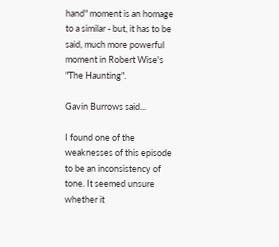hand" moment is an homage to a similar - but, it has to be said, much more powerful moment in Robert Wise's "The Haunting".

Gavin Burrows said...

I found one of the weaknesses of this episode to be an inconsistency of tone. It seemed unsure whether it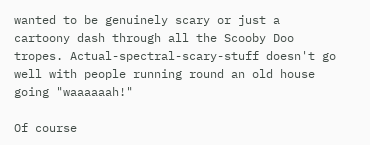wanted to be genuinely scary or just a cartoony dash through all the Scooby Doo tropes. Actual-spectral-scary-stuff doesn't go well with people running round an old house going "waaaaaah!"

Of course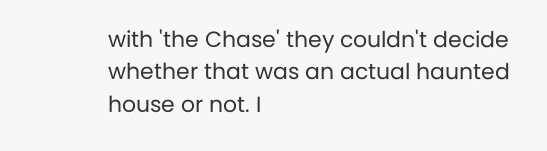with 'the Chase' they couldn't decide whether that was an actual haunted house or not. I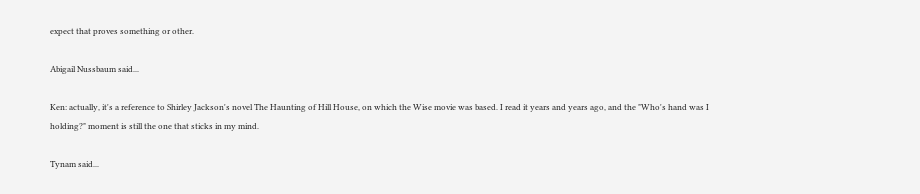expect that proves something or other.

Abigail Nussbaum said...

Ken: actually, it's a reference to Shirley Jackson's novel The Haunting of Hill House, on which the Wise movie was based. I read it years and years ago, and the "Who's hand was I holding?" moment is still the one that sticks in my mind.

Tynam said...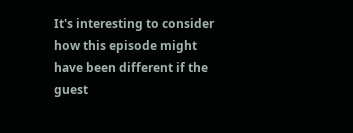It's interesting to consider how this episode might have been different if the guest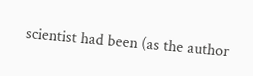scientist had been (as the author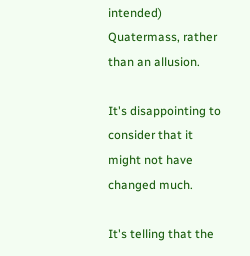intended) Quatermass, rather than an allusion.

It's disappointing to consider that it might not have changed much.

It's telling that the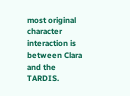most original character interaction is between Clara and the TARDIS.